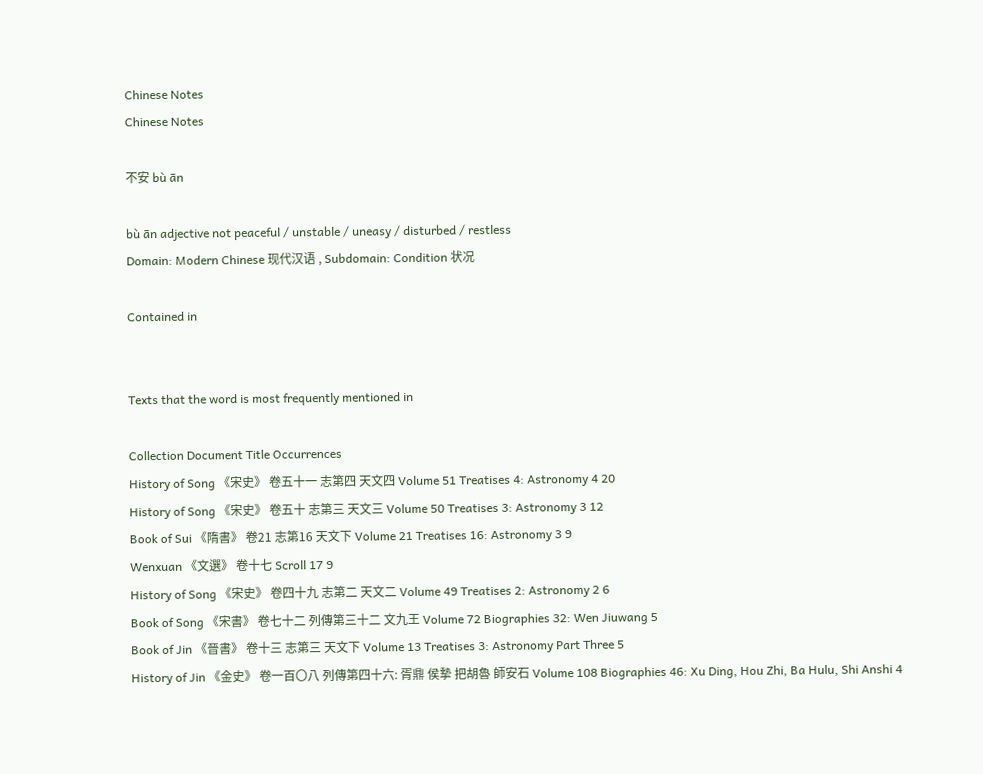Chinese Notes
Chinese Notes

不安 bù ān

bù ān adjective not peaceful / unstable / uneasy / disturbed / restless
Domain: Modern Chinese 现代汉语 , Subdomain: Condition 状况

Contained in


Texts that the word is most frequently mentioned in

Collection Document Title Occurrences
History of Song 《宋史》 卷五十一 志第四 天文四 Volume 51 Treatises 4: Astronomy 4 20
History of Song 《宋史》 卷五十 志第三 天文三 Volume 50 Treatises 3: Astronomy 3 12
Book of Sui 《隋書》 卷21 志第16 天文下 Volume 21 Treatises 16: Astronomy 3 9
Wenxuan 《文選》 卷十七 Scroll 17 9
History of Song 《宋史》 卷四十九 志第二 天文二 Volume 49 Treatises 2: Astronomy 2 6
Book of Song 《宋書》 卷七十二 列傳第三十二 文九王 Volume 72 Biographies 32: Wen Jiuwang 5
Book of Jin 《晉書》 卷十三 志第三 天文下 Volume 13 Treatises 3: Astronomy Part Three 5
History of Jin 《金史》 卷一百〇八 列傳第四十六: 胥鼎 侯摯 把胡魯 師安石 Volume 108 Biographies 46: Xu Ding, Hou Zhi, Ba Hulu, Shi Anshi 4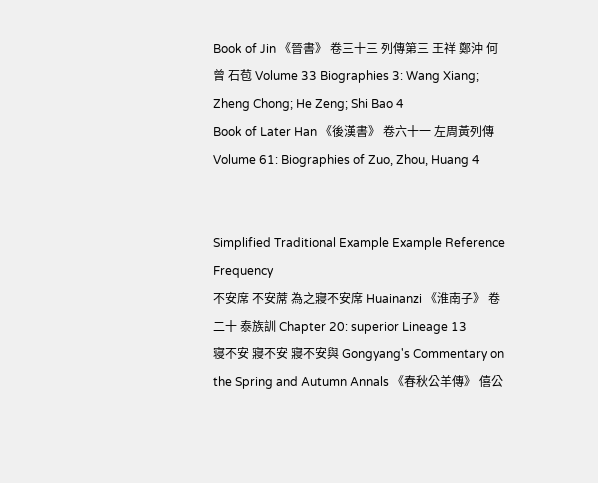Book of Jin 《晉書》 卷三十三 列傳第三 王祥 鄭沖 何曾 石苞 Volume 33 Biographies 3: Wang Xiang; Zheng Chong; He Zeng; Shi Bao 4
Book of Later Han 《後漢書》 卷六十一 左周黃列傳 Volume 61: Biographies of Zuo, Zhou, Huang 4


Simplified Traditional Example Example Reference Frequency
不安席 不安蓆 為之寢不安席 Huainanzi 《淮南子》 卷二十 泰族訓 Chapter 20: superior Lineage 13
寝不安 寢不安 寢不安與 Gongyang's Commentary on the Spring and Autumn Annals 《春秋公羊傳》 僖公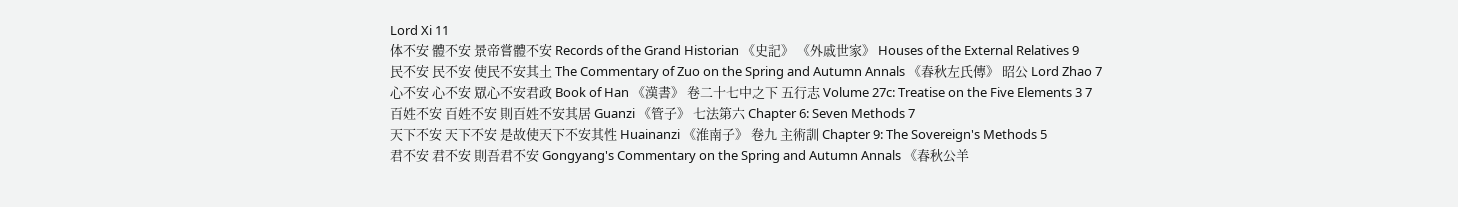Lord Xi 11
体不安 體不安 景帝嘗體不安 Records of the Grand Historian 《史記》 《外戚世家》 Houses of the External Relatives 9
民不安 民不安 使民不安其土 The Commentary of Zuo on the Spring and Autumn Annals 《春秋左氏傳》 昭公 Lord Zhao 7
心不安 心不安 眾心不安君政 Book of Han 《漢書》 卷二十七中之下 五行志 Volume 27c: Treatise on the Five Elements 3 7
百姓不安 百姓不安 則百姓不安其居 Guanzi 《管子》 七法第六 Chapter 6: Seven Methods 7
天下不安 天下不安 是故使天下不安其性 Huainanzi 《淮南子》 卷九 主術訓 Chapter 9: The Sovereign's Methods 5
君不安 君不安 則吾君不安 Gongyang's Commentary on the Spring and Autumn Annals 《春秋公羊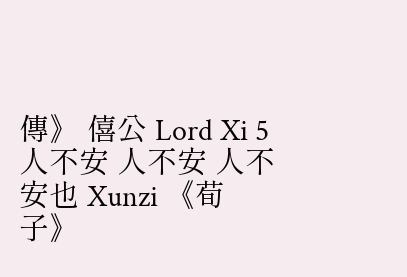傳》 僖公 Lord Xi 5
人不安 人不安 人不安也 Xunzi 《荀子》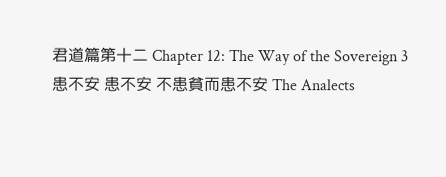君道篇第十二 Chapter 12: The Way of the Sovereign 3
患不安 患不安 不患貧而患不安 The Analects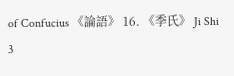of Confucius 《論語》 16. 《季氏》 Ji Shi 3